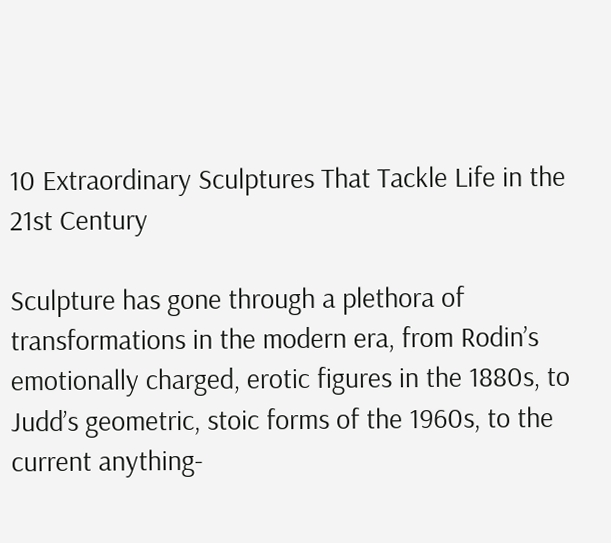10 Extraordinary Sculptures That Tackle Life in the 21st Century

Sculpture has gone through a plethora of transformations in the modern era, from Rodin’s emotionally charged, erotic figures in the 1880s, to Judd’s geometric, stoic forms of the 1960s, to the current anything-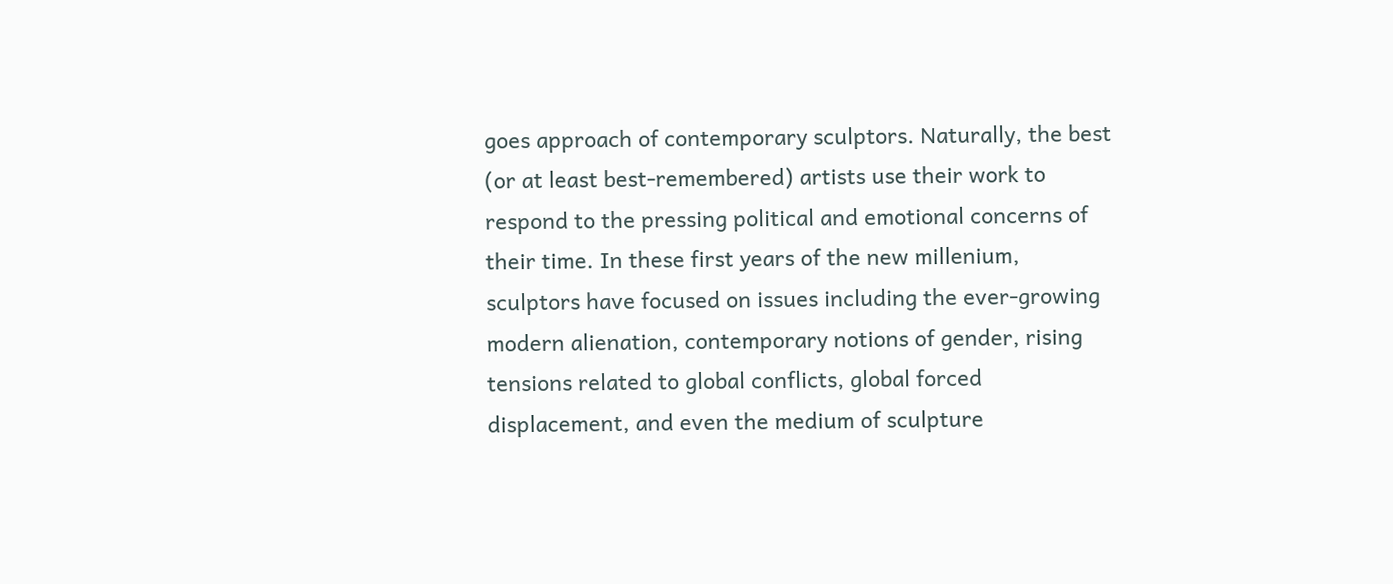goes approach of contemporary sculptors. Naturally, the best (or at least best-remembered) artists use their work to respond to the pressing political and emotional concerns of their time. In these first years of the new millenium, sculptors have focused on issues including the ever-growing modern alienation, contemporary notions of gender, rising tensions related to global conflicts, global forced displacement, and even the medium of sculpture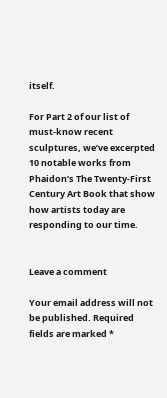itself.

For Part 2 of our list of must-know recent sculptures, we’ve excerpted 10 notable works from Phaidon’s The Twenty-First Century Art Book that show how artists today are responding to our time.


Leave a comment

Your email address will not be published. Required fields are marked *